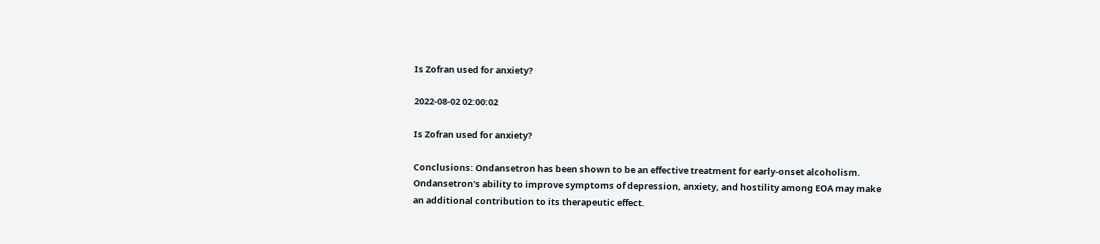Is Zofran used for anxiety?

2022-08-02 02:00:02

Is Zofran used for anxiety?

Conclusions: Ondansetron has been shown to be an effective treatment for early-onset alcoholism. Ondansetron's ability to improve symptoms of depression, anxiety, and hostility among EOA may make an additional contribution to its therapeutic effect.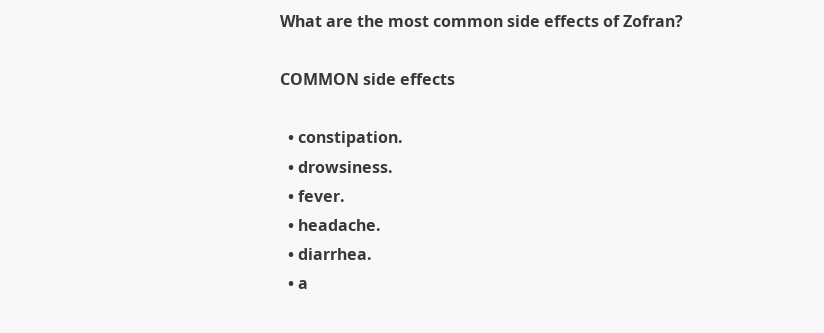What are the most common side effects of Zofran?

COMMON side effects

  • constipation.
  • drowsiness.
  • fever.
  • headache.
  • diarrhea.
  • a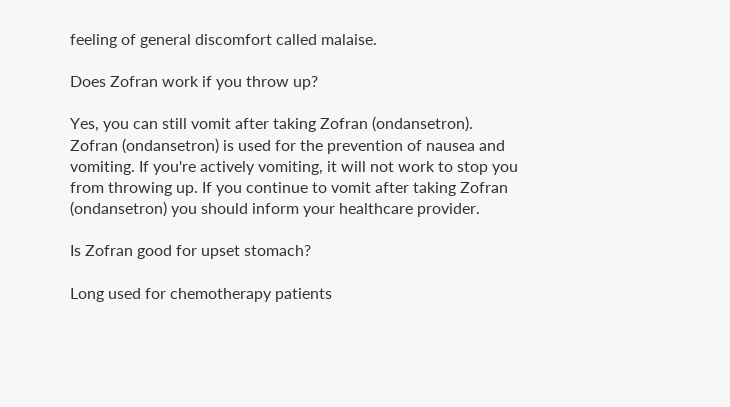feeling of general discomfort called malaise.

Does Zofran work if you throw up?

Yes, you can still vomit after taking Zofran (ondansetron). Zofran (ondansetron) is used for the prevention of nausea and vomiting. If you're actively vomiting, it will not work to stop you from throwing up. If you continue to vomit after taking Zofran (ondansetron) you should inform your healthcare provider.

Is Zofran good for upset stomach?

Long used for chemotherapy patients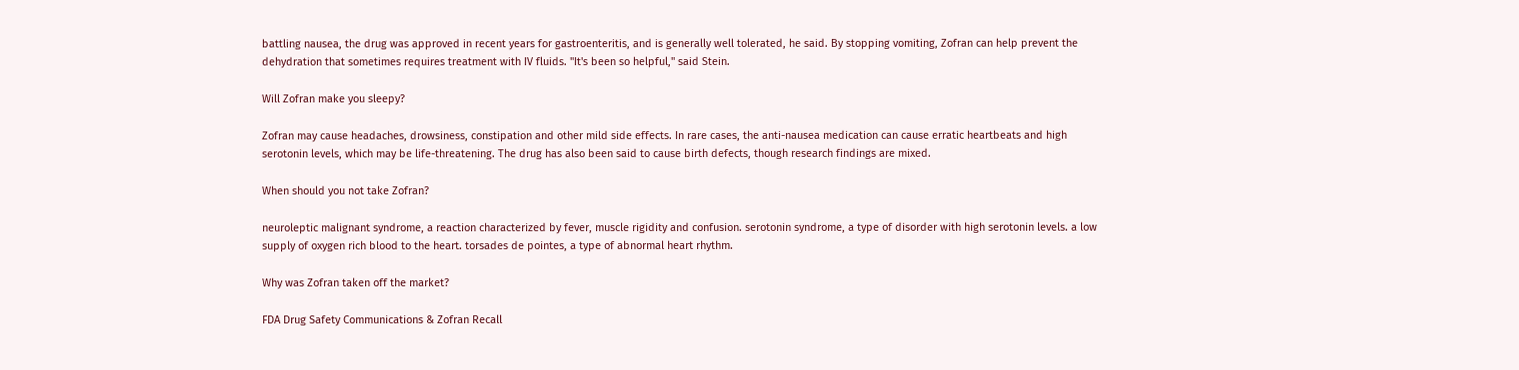battling nausea, the drug was approved in recent years for gastroenteritis, and is generally well tolerated, he said. By stopping vomiting, Zofran can help prevent the dehydration that sometimes requires treatment with IV fluids. "It's been so helpful,'' said Stein.

Will Zofran make you sleepy?

Zofran may cause headaches, drowsiness, constipation and other mild side effects. In rare cases, the anti-nausea medication can cause erratic heartbeats and high serotonin levels, which may be life-threatening. The drug has also been said to cause birth defects, though research findings are mixed.

When should you not take Zofran?

neuroleptic malignant syndrome, a reaction characterized by fever, muscle rigidity and confusion. serotonin syndrome, a type of disorder with high serotonin levels. a low supply of oxygen rich blood to the heart. torsades de pointes, a type of abnormal heart rhythm.

Why was Zofran taken off the market?

FDA Drug Safety Communications & Zofran Recall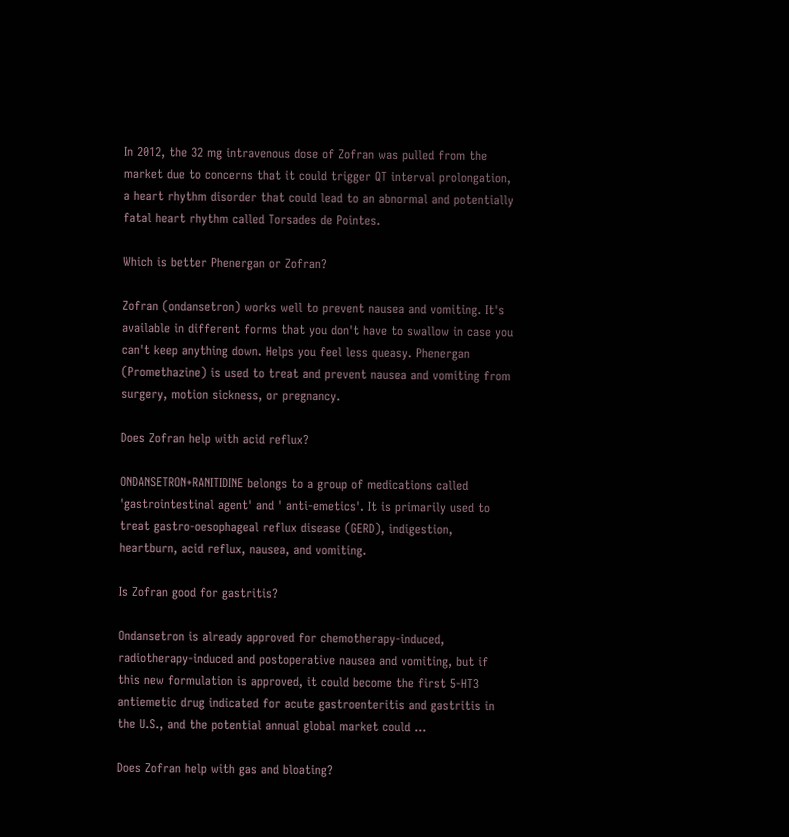In 2012, the 32 mg intravenous dose of Zofran was pulled from the market due to concerns that it could trigger QT interval prolongation, a heart rhythm disorder that could lead to an abnormal and potentially fatal heart rhythm called Torsades de Pointes.

Which is better Phenergan or Zofran?

Zofran (ondansetron) works well to prevent nausea and vomiting. It's available in different forms that you don't have to swallow in case you can't keep anything down. Helps you feel less queasy. Phenergan (Promethazine) is used to treat and prevent nausea and vomiting from surgery, motion sickness, or pregnancy.

Does Zofran help with acid reflux?

ONDANSETRON+RANITIDINE belongs to a group of medications called 'gastrointestinal agent' and ' anti-emetics'. It is primarily used to treat gastro-oesophageal reflux disease (GERD), indigestion, heartburn, acid reflux, nausea, and vomiting.

Is Zofran good for gastritis?

Ondansetron is already approved for chemotherapy-induced, radiotherapy-induced and postoperative nausea and vomiting, but if this new formulation is approved, it could become the first 5-HT3 antiemetic drug indicated for acute gastroenteritis and gastritis in the U.S., and the potential annual global market could ...

Does Zofran help with gas and bloating?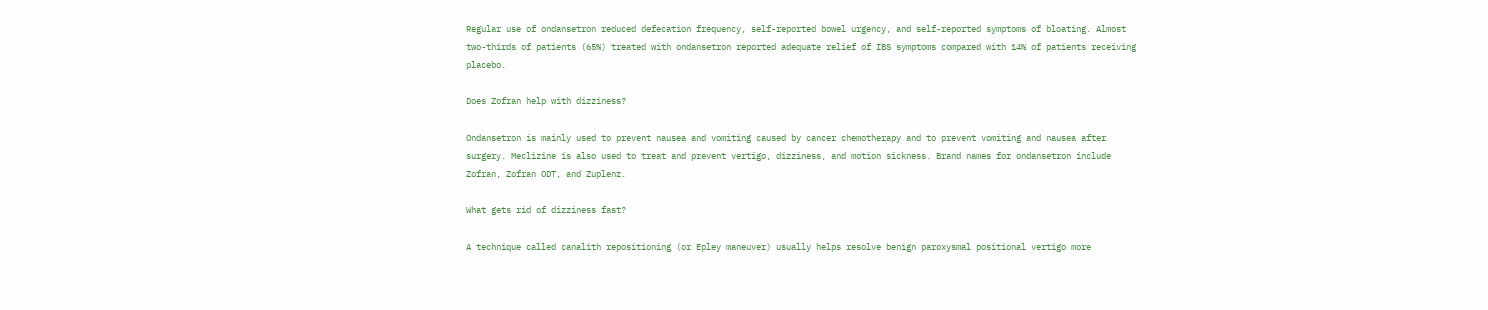Regular use of ondansetron reduced defecation frequency, self-reported bowel urgency, and self-reported symptoms of bloating. Almost two-thirds of patients (65%) treated with ondansetron reported adequate relief of IBS symptoms compared with 14% of patients receiving placebo.

Does Zofran help with dizziness?

Ondansetron is mainly used to prevent nausea and vomiting caused by cancer chemotherapy and to prevent vomiting and nausea after surgery. Meclizine is also used to treat and prevent vertigo, dizziness, and motion sickness. Brand names for ondansetron include Zofran, Zofran ODT, and Zuplenz.

What gets rid of dizziness fast?

A technique called canalith repositioning (or Epley maneuver) usually helps resolve benign paroxysmal positional vertigo more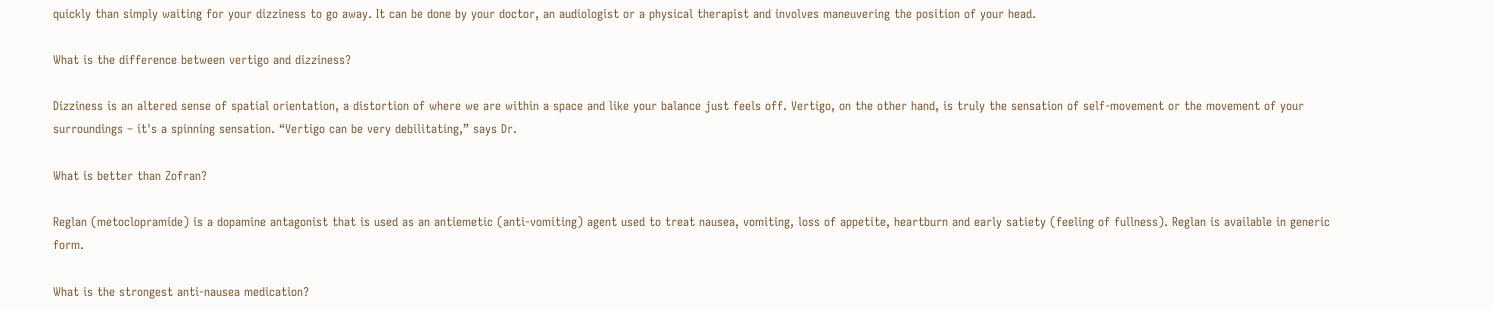quickly than simply waiting for your dizziness to go away. It can be done by your doctor, an audiologist or a physical therapist and involves maneuvering the position of your head.

What is the difference between vertigo and dizziness?

Dizziness is an altered sense of spatial orientation, a distortion of where we are within a space and like your balance just feels off. Vertigo, on the other hand, is truly the sensation of self-movement or the movement of your surroundings – it's a spinning sensation. “Vertigo can be very debilitating,” says Dr.

What is better than Zofran?

Reglan (metoclopramide) is a dopamine antagonist that is used as an antiemetic (anti-vomiting) agent used to treat nausea, vomiting, loss of appetite, heartburn and early satiety (feeling of fullness). Reglan is available in generic form.

What is the strongest anti-nausea medication?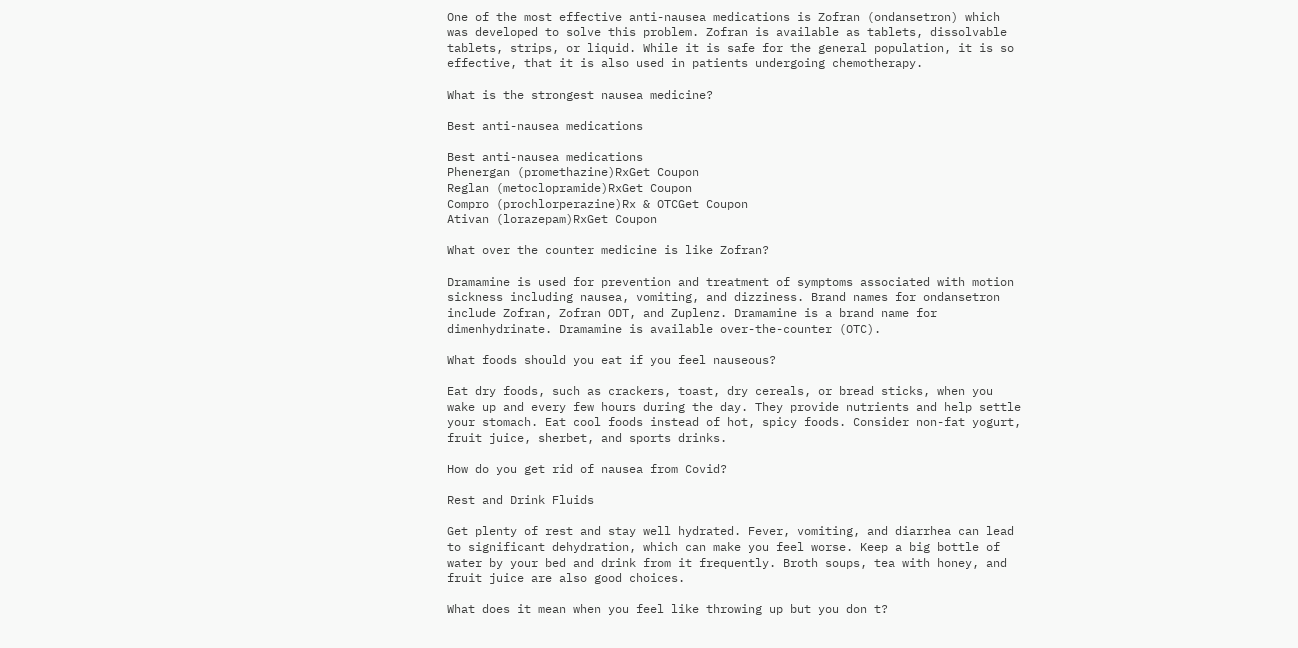One of the most effective anti-nausea medications is Zofran (ondansetron) which was developed to solve this problem. Zofran is available as tablets, dissolvable tablets, strips, or liquid. While it is safe for the general population, it is so effective, that it is also used in patients undergoing chemotherapy.

What is the strongest nausea medicine?

Best anti-nausea medications

Best anti-nausea medications
Phenergan (promethazine)RxGet Coupon
Reglan (metoclopramide)RxGet Coupon
Compro (prochlorperazine)Rx & OTCGet Coupon
Ativan (lorazepam)RxGet Coupon

What over the counter medicine is like Zofran?

Dramamine is used for prevention and treatment of symptoms associated with motion sickness including nausea, vomiting, and dizziness. Brand names for ondansetron include Zofran, Zofran ODT, and Zuplenz. Dramamine is a brand name for dimenhydrinate. Dramamine is available over-the-counter (OTC).

What foods should you eat if you feel nauseous?

Eat dry foods, such as crackers, toast, dry cereals, or bread sticks, when you wake up and every few hours during the day. They provide nutrients and help settle your stomach. Eat cool foods instead of hot, spicy foods. Consider non-fat yogurt, fruit juice, sherbet, and sports drinks.

How do you get rid of nausea from Covid?

Rest and Drink Fluids

Get plenty of rest and stay well hydrated. Fever, vomiting, and diarrhea can lead to significant dehydration, which can make you feel worse. Keep a big bottle of water by your bed and drink from it frequently. Broth soups, tea with honey, and fruit juice are also good choices.

What does it mean when you feel like throwing up but you don t?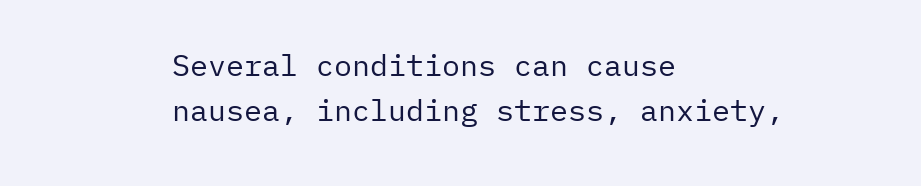Several conditions can cause nausea, including stress, anxiety,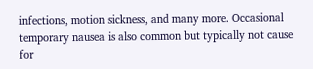infections, motion sickness, and many more. Occasional temporary nausea is also common but typically not cause for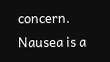concern. Nausea is a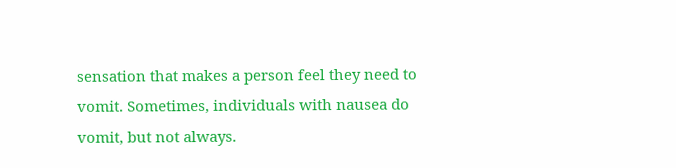sensation that makes a person feel they need to vomit. Sometimes, individuals with nausea do vomit, but not always.